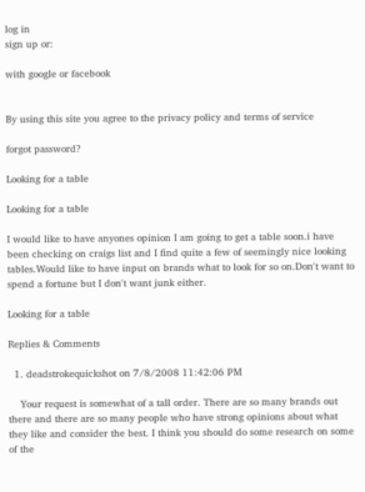log in
sign up or:

with google or facebook


By using this site you agree to the privacy policy and terms of service

forgot password?

Looking for a table

Looking for a table

I would like to have anyones opinion I am going to get a table soon.i have been checking on craigs list and I find quite a few of seemingly nice looking tables.Would like to have input on brands what to look for so on.Don't want to spend a fortune but I don't want junk either.

Looking for a table

Replies & Comments

  1. deadstrokequickshot on 7/8/2008 11:42:06 PM

    Your request is somewhat of a tall order. There are so many brands out there and there are so many people who have strong opinions about what they like and consider the best. I think you should do some research on some of the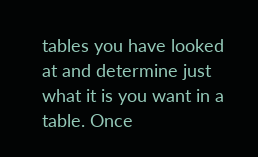tables you have looked at and determine just what it is you want in a table. Once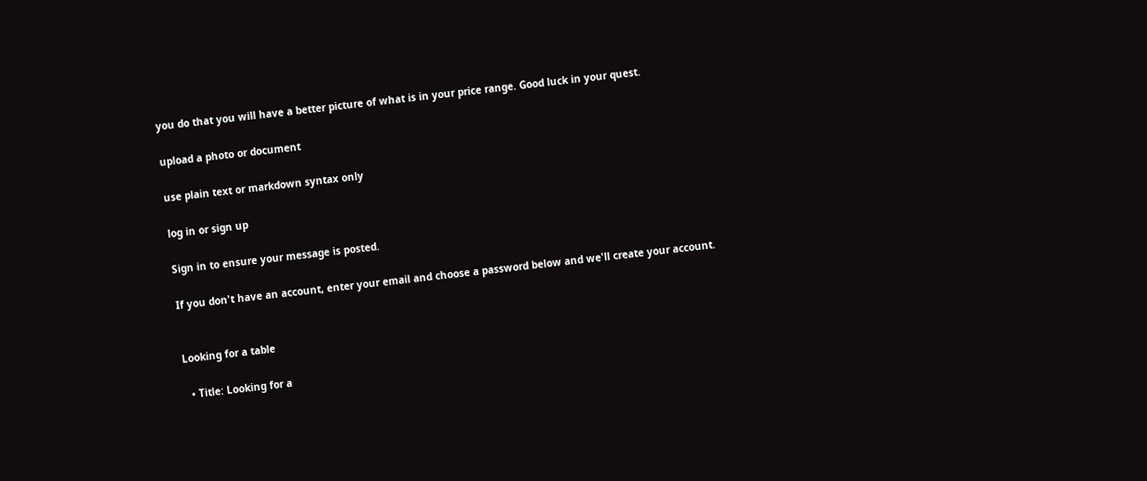you do that you will have a better picture of what is in your price range. Good luck in your quest.

upload a photo or document

use plain text or markdown syntax only

log in or sign up

Sign in to ensure your message is posted.

If you don't have an account, enter your email and choose a password below and we'll create your account.


Looking for a table

  • Title: Looking for a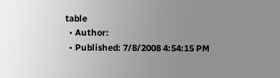table
  • Author:
  • Published: 7/8/2008 4:54:15 PM